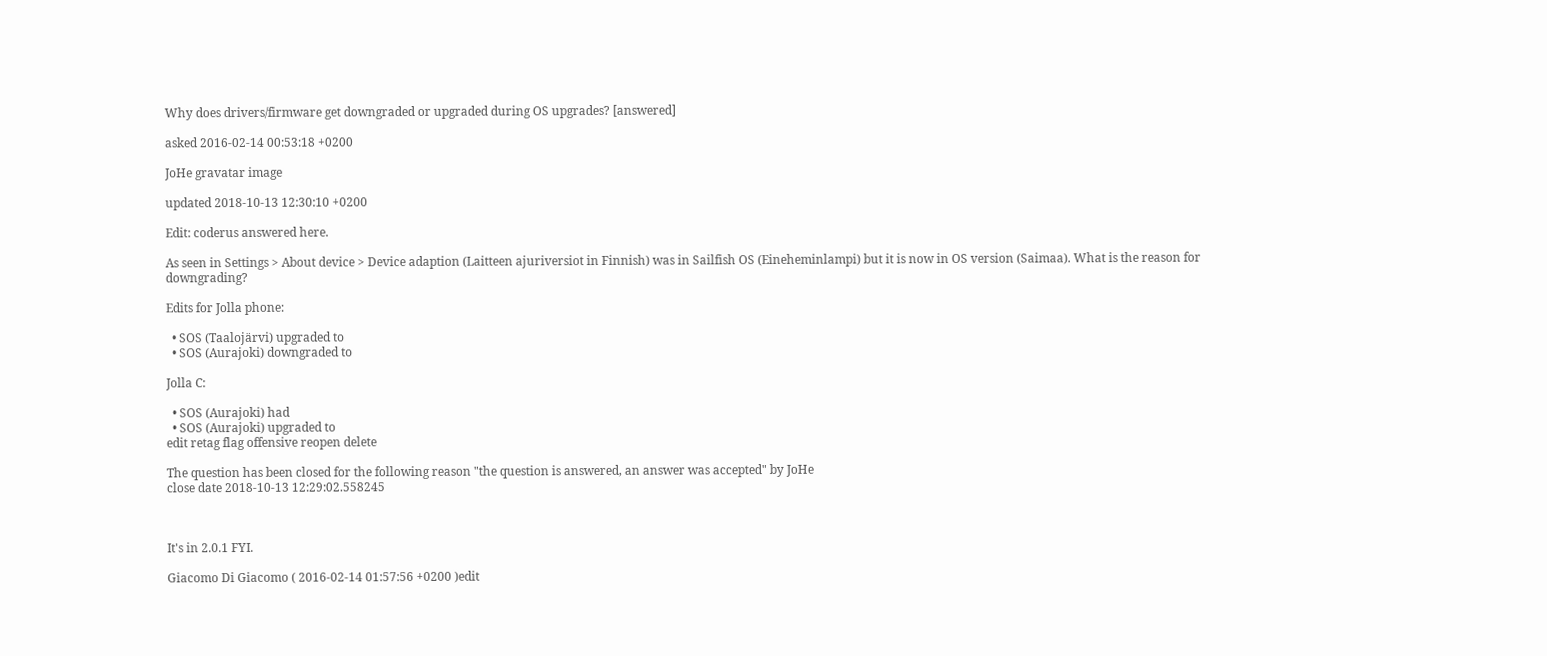Why does drivers/firmware get downgraded or upgraded during OS upgrades? [answered]

asked 2016-02-14 00:53:18 +0200

JoHe gravatar image

updated 2018-10-13 12:30:10 +0200

Edit: coderus answered here.

As seen in Settings > About device > Device adaption (Laitteen ajuriversiot in Finnish) was in Sailfish OS (Eineheminlampi) but it is now in OS version (Saimaa). What is the reason for downgrading?

Edits for Jolla phone:

  • SOS (Taalojärvi) upgraded to
  • SOS (Aurajoki) downgraded to

Jolla C:

  • SOS (Aurajoki) had
  • SOS (Aurajoki) upgraded to
edit retag flag offensive reopen delete

The question has been closed for the following reason "the question is answered, an answer was accepted" by JoHe
close date 2018-10-13 12:29:02.558245



It's in 2.0.1 FYI.

Giacomo Di Giacomo ( 2016-02-14 01:57:56 +0200 )edit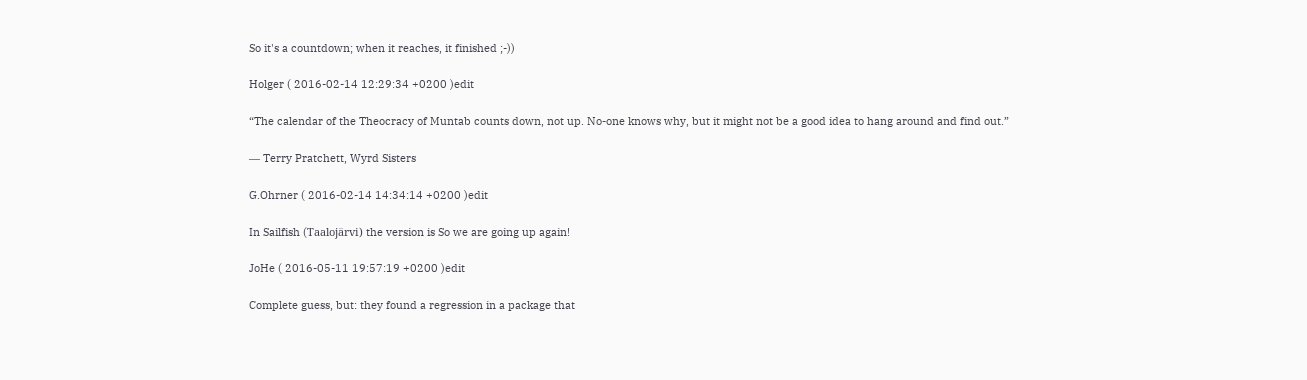So it's a countdown; when it reaches, it finished ;-))

Holger ( 2016-02-14 12:29:34 +0200 )edit

“The calendar of the Theocracy of Muntab counts down, not up. No-one knows why, but it might not be a good idea to hang around and find out.”

― Terry Pratchett, Wyrd Sisters

G.Ohrner ( 2016-02-14 14:34:14 +0200 )edit

In Sailfish (Taalojärvi) the version is So we are going up again!

JoHe ( 2016-05-11 19:57:19 +0200 )edit

Complete guess, but: they found a regression in a package that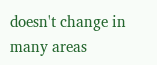doesn't change in many areas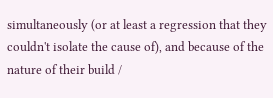simultaneously (or at least a regression that they couldn't isolate the cause of), and because of the nature of their build /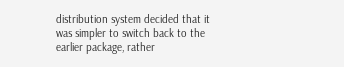distribution system decided that it was simpler to switch back to the earlier package, rather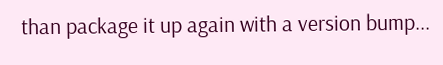than package it up again with a version bump...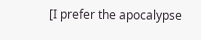[I prefer the apocalypse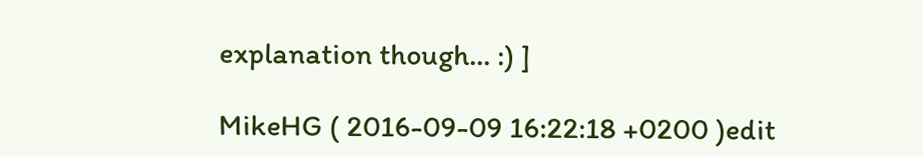explanation though... :) ]

MikeHG ( 2016-09-09 16:22:18 +0200 )edit